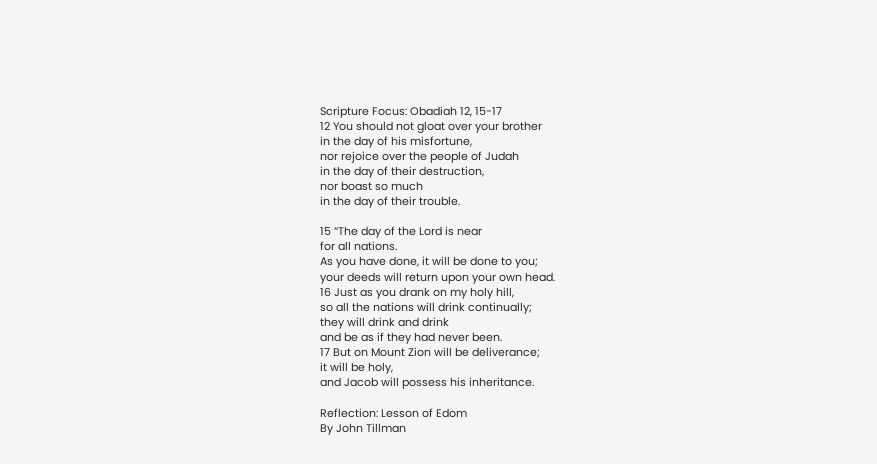Scripture Focus: Obadiah 12, 15-17
12 You should not gloat over your brother
in the day of his misfortune,
nor rejoice over the people of Judah
in the day of their destruction,
nor boast so much
in the day of their trouble.

15 “The day of the Lord is near
for all nations.
As you have done, it will be done to you;
your deeds will return upon your own head.
16 Just as you drank on my holy hill,
so all the nations will drink continually;
they will drink and drink
and be as if they had never been.
17 But on Mount Zion will be deliverance;
it will be holy,
and Jacob will possess his inheritance.

Reflection: Lesson of Edom
By John Tillman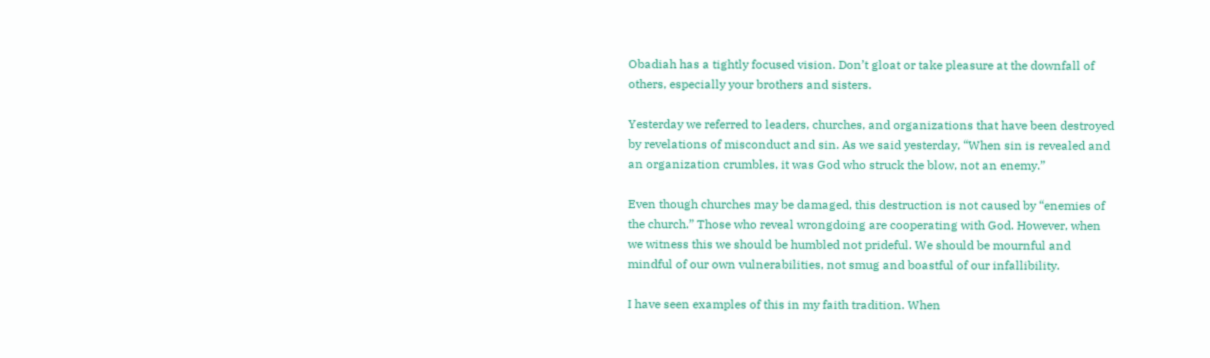Obadiah has a tightly focused vision. Don’t gloat or take pleasure at the downfall of others, especially your brothers and sisters.

Yesterday we referred to leaders, churches, and organizations that have been destroyed by revelations of misconduct and sin. As we said yesterday, “When sin is revealed and an organization crumbles, it was God who struck the blow, not an enemy.”

Even though churches may be damaged, this destruction is not caused by “enemies of the church.” Those who reveal wrongdoing are cooperating with God. However, when we witness this we should be humbled not prideful. We should be mournful and mindful of our own vulnerabilities, not smug and boastful of our infallibility.

I have seen examples of this in my faith tradition. When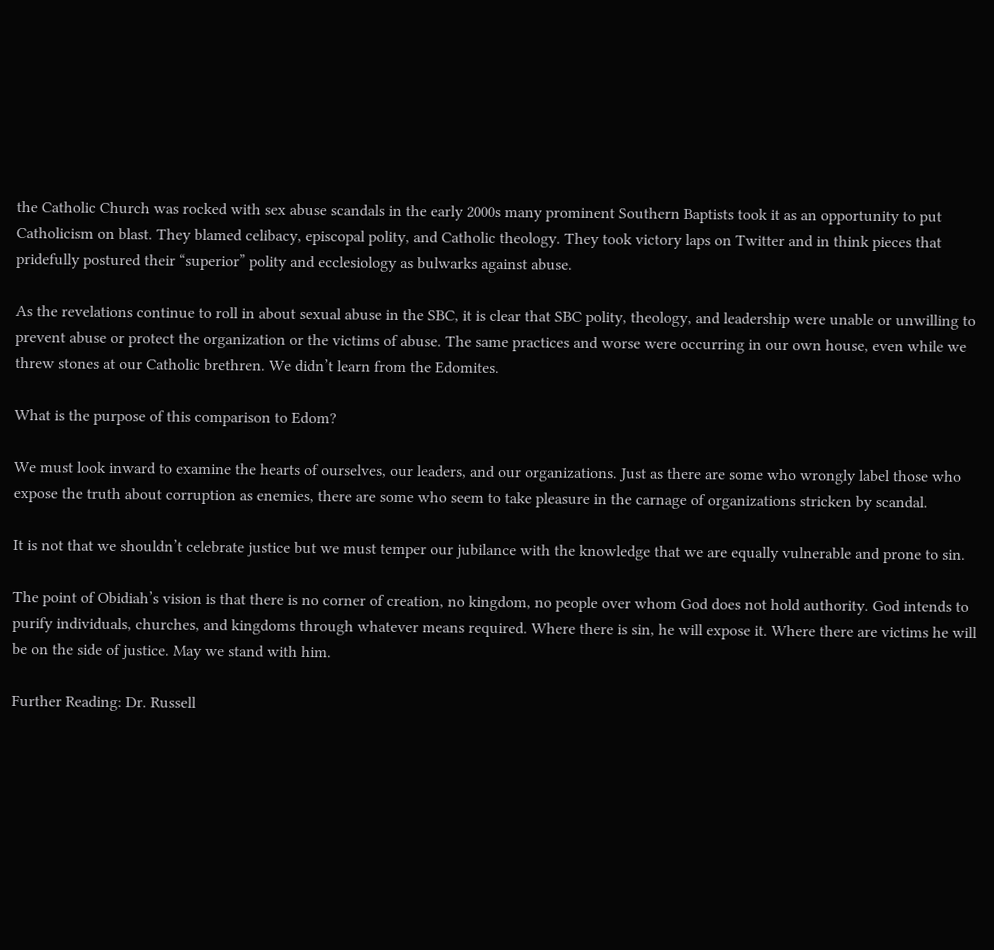the Catholic Church was rocked with sex abuse scandals in the early 2000s many prominent Southern Baptists took it as an opportunity to put Catholicism on blast. They blamed celibacy, episcopal polity, and Catholic theology. They took victory laps on Twitter and in think pieces that pridefully postured their “superior” polity and ecclesiology as bulwarks against abuse.

As the revelations continue to roll in about sexual abuse in the SBC, it is clear that SBC polity, theology, and leadership were unable or unwilling to prevent abuse or protect the organization or the victims of abuse. The same practices and worse were occurring in our own house, even while we threw stones at our Catholic brethren. We didn’t learn from the Edomites.

What is the purpose of this comparison to Edom?

We must look inward to examine the hearts of ourselves, our leaders, and our organizations. Just as there are some who wrongly label those who expose the truth about corruption as enemies, there are some who seem to take pleasure in the carnage of organizations stricken by scandal.

It is not that we shouldn’t celebrate justice but we must temper our jubilance with the knowledge that we are equally vulnerable and prone to sin.

The point of Obidiah’s vision is that there is no corner of creation, no kingdom, no people over whom God does not hold authority. God intends to purify individuals, churches, and kingdoms through whatever means required. Where there is sin, he will expose it. Where there are victims he will be on the side of justice. May we stand with him.

Further Reading: Dr. Russell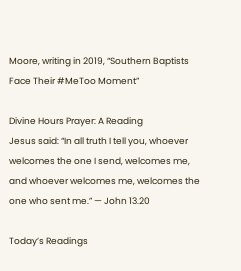Moore, writing in 2019, “Southern Baptists Face Their #MeToo Moment”

Divine Hours Prayer: A Reading
Jesus said: “In all truth I tell you, whoever welcomes the one I send, welcomes me, and whoever welcomes me, welcomes the one who sent me.” — John 13.20

Today’s Readings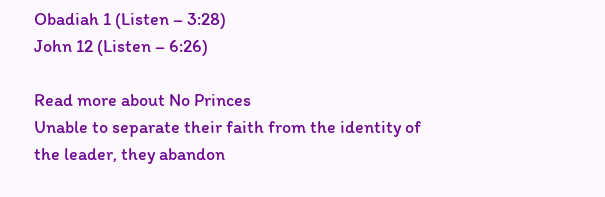Obadiah 1 (Listen – 3:28)
John 12 (Listen – 6:26)

Read more about No Princes
Unable to separate their faith from the identity of the leader, they abandon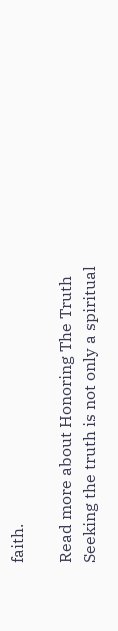faith.

Read more about Honoring The Truth
Seeking the truth is not only a spiritual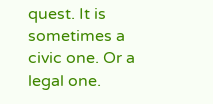quest. It is sometimes a civic one. Or a legal one.